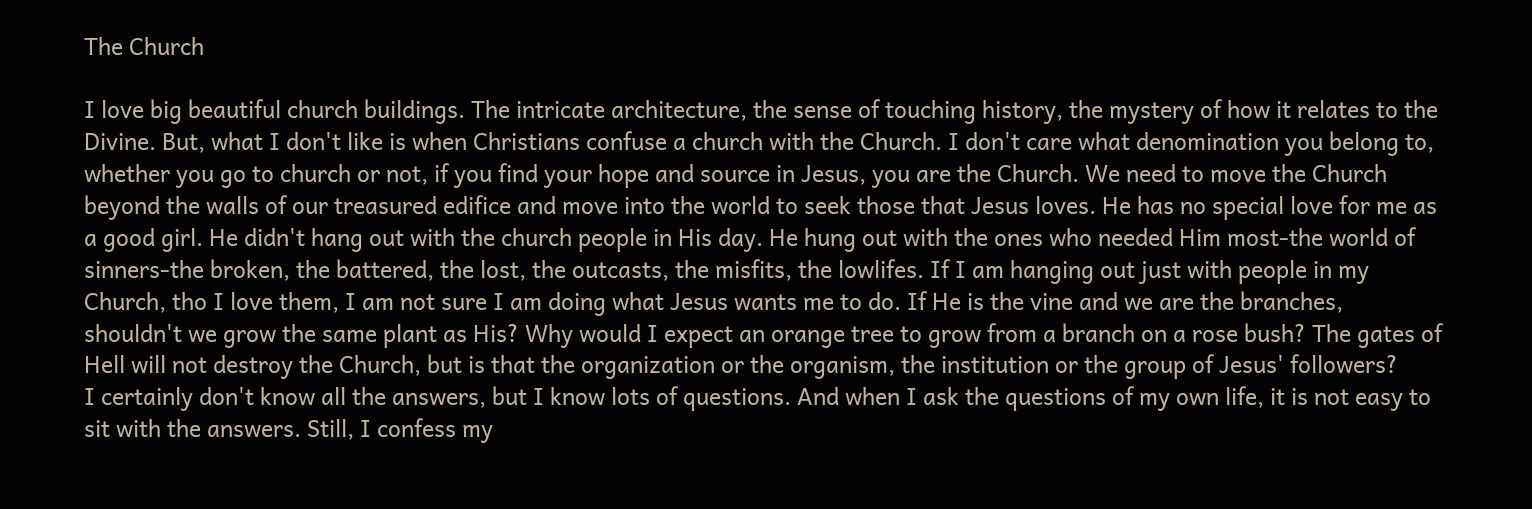The Church

I love big beautiful church buildings. The intricate architecture, the sense of touching history, the mystery of how it relates to the Divine. But, what I don't like is when Christians confuse a church with the Church. I don't care what denomination you belong to, whether you go to church or not, if you find your hope and source in Jesus, you are the Church. We need to move the Church beyond the walls of our treasured edifice and move into the world to seek those that Jesus loves. He has no special love for me as a good girl. He didn't hang out with the church people in His day. He hung out with the ones who needed Him most-the world of sinners-the broken, the battered, the lost, the outcasts, the misfits, the lowlifes. If I am hanging out just with people in my Church, tho I love them, I am not sure I am doing what Jesus wants me to do. If He is the vine and we are the branches, shouldn't we grow the same plant as His? Why would I expect an orange tree to grow from a branch on a rose bush? The gates of Hell will not destroy the Church, but is that the organization or the organism, the institution or the group of Jesus' followers?
I certainly don't know all the answers, but I know lots of questions. And when I ask the questions of my own life, it is not easy to sit with the answers. Still, I confess my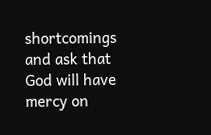shortcomings and ask that God will have mercy on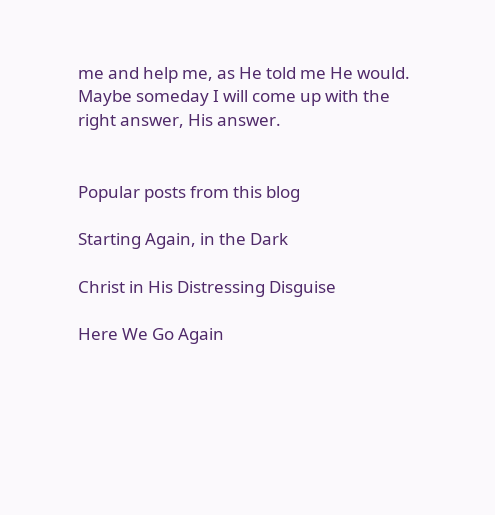me and help me, as He told me He would. Maybe someday I will come up with the right answer, His answer.


Popular posts from this blog

Starting Again, in the Dark

Christ in His Distressing Disguise

Here We Go Again